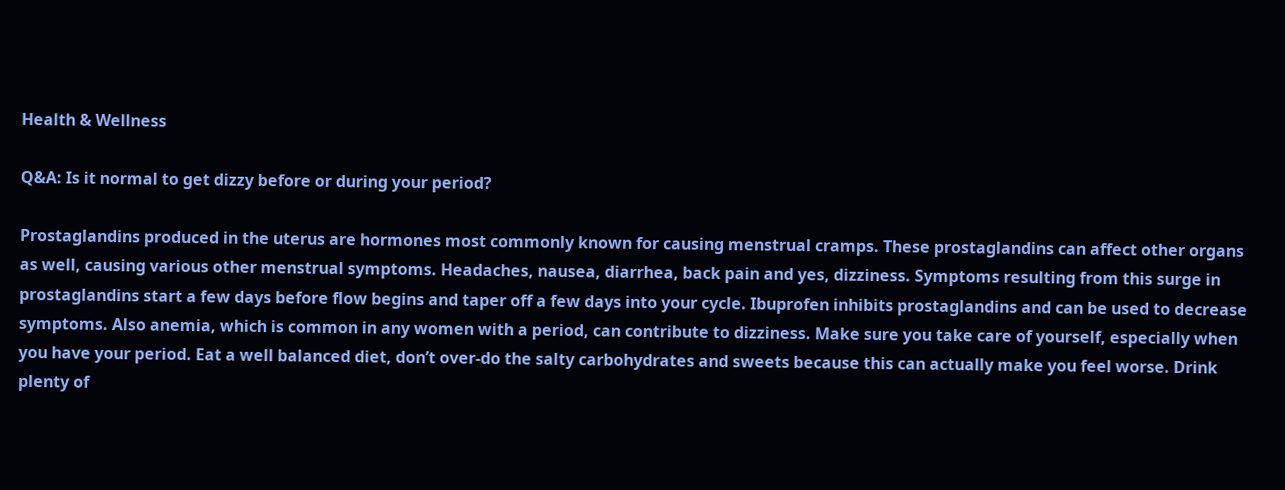Health & Wellness

Q&A: Is it normal to get dizzy before or during your period?

Prostaglandins produced in the uterus are hormones most commonly known for causing menstrual cramps. These prostaglandins can affect other organs as well, causing various other menstrual symptoms. Headaches, nausea, diarrhea, back pain and yes, dizziness. Symptoms resulting from this surge in prostaglandins start a few days before flow begins and taper off a few days into your cycle. Ibuprofen inhibits prostaglandins and can be used to decrease symptoms. Also anemia, which is common in any women with a period, can contribute to dizziness. Make sure you take care of yourself, especially when you have your period. Eat a well balanced diet, don’t over-do the salty carbohydrates and sweets because this can actually make you feel worse. Drink plenty of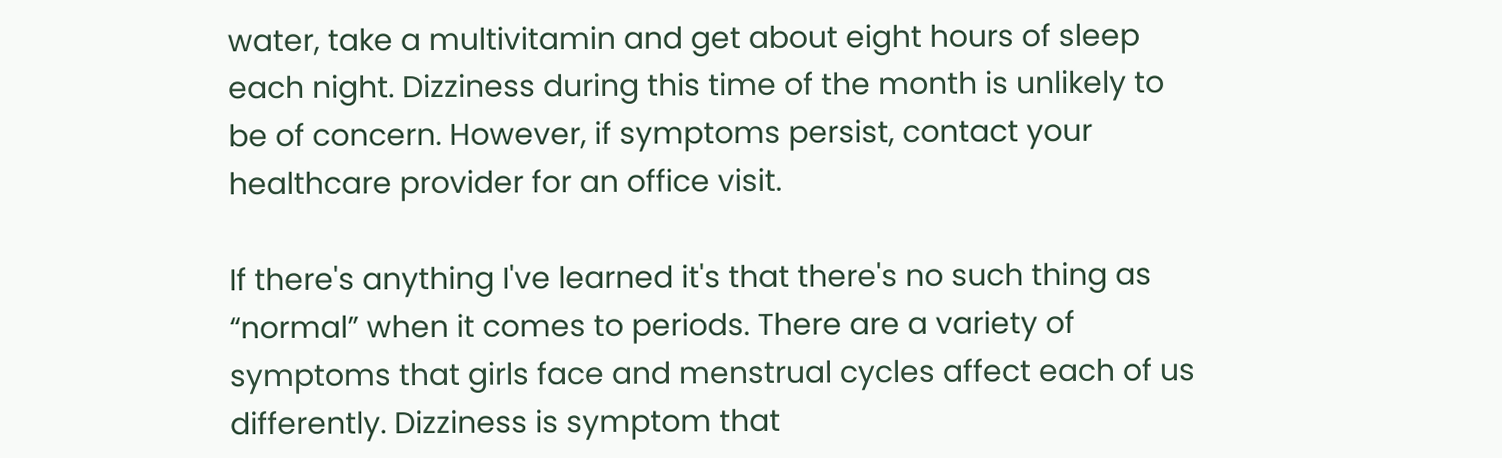water, take a multivitamin and get about eight hours of sleep each night. Dizziness during this time of the month is unlikely to be of concern. However, if symptoms persist, contact your healthcare provider for an office visit.

If there's anything I've learned it's that there's no such thing as “normal” when it comes to periods. There are a variety of symptoms that girls face and menstrual cycles affect each of us differently. Dizziness is symptom that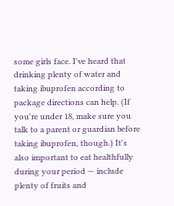some girls face. I've heard that drinking plenty of water and taking ibuprofen according to package directions can help. (If you're under 18, make sure you talk to a parent or guardian before taking ibuprofen, though.) It's also important to eat healthfully during your period — include plenty of fruits and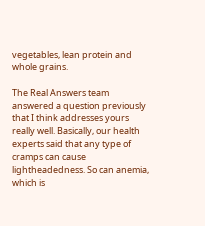vegetables, lean protein and whole grains.

The Real Answers team answered a question previously that I think addresses yours really well. Basically, our health experts said that any type of cramps can cause lightheadedness. So can anemia, which is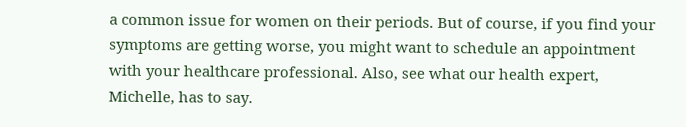a common issue for women on their periods. But of course, if you find your symptoms are getting worse, you might want to schedule an appointment with your healthcare professional. Also, see what our health expert, Michelle, has to say.